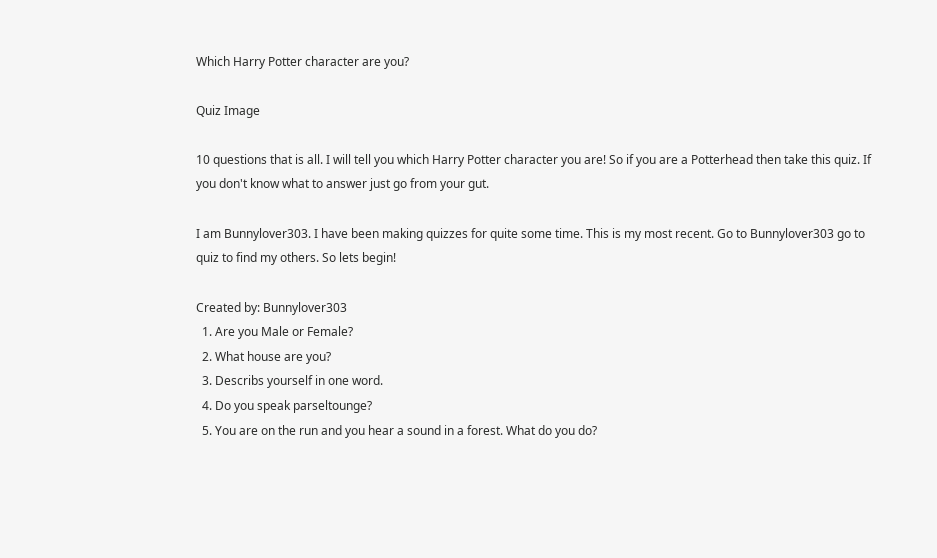Which Harry Potter character are you?

Quiz Image

10 questions that is all. I will tell you which Harry Potter character you are! So if you are a Potterhead then take this quiz. If you don't know what to answer just go from your gut.

I am Bunnylover303. I have been making quizzes for quite some time. This is my most recent. Go to Bunnylover303 go to quiz to find my others. So lets begin!

Created by: Bunnylover303
  1. Are you Male or Female?
  2. What house are you?
  3. Describs yourself in one word.
  4. Do you speak parseltounge?
  5. You are on the run and you hear a sound in a forest. What do you do?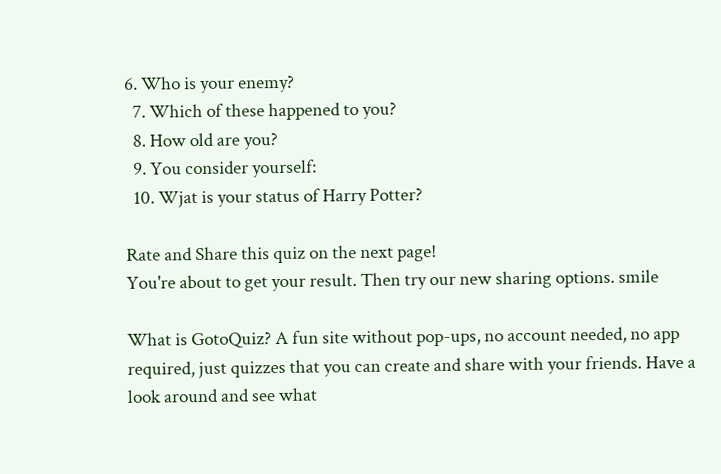6. Who is your enemy?
  7. Which of these happened to you?
  8. How old are you?
  9. You consider yourself:
  10. Wjat is your status of Harry Potter?

Rate and Share this quiz on the next page!
You're about to get your result. Then try our new sharing options. smile

What is GotoQuiz? A fun site without pop-ups, no account needed, no app required, just quizzes that you can create and share with your friends. Have a look around and see what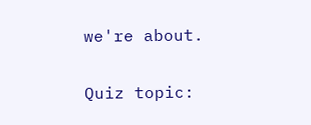we're about.

Quiz topic: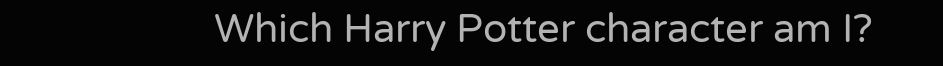Which Harry Potter character am I?